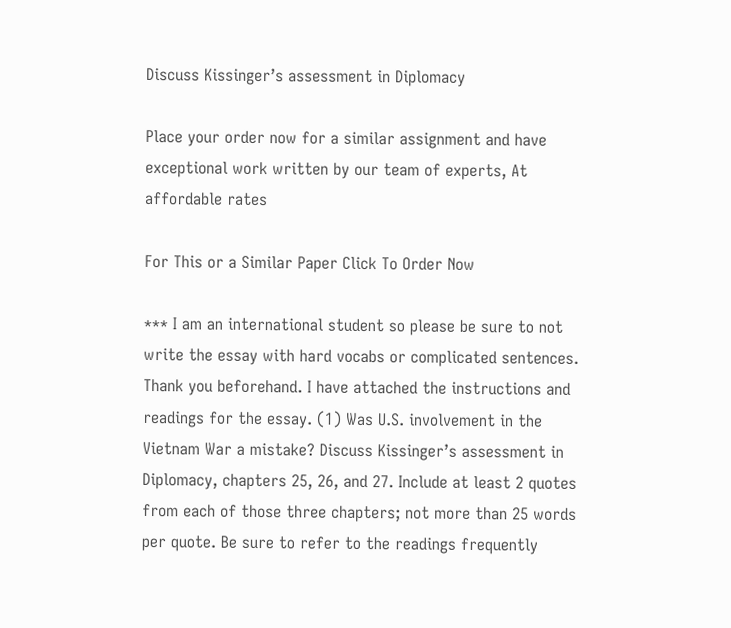Discuss Kissinger’s assessment in Diplomacy

Place your order now for a similar assignment and have exceptional work written by our team of experts, At affordable rates

For This or a Similar Paper Click To Order Now

*** I am an international student so please be sure to not write the essay with hard vocabs or complicated sentences. Thank you beforehand. I have attached the instructions and readings for the essay. (1) Was U.S. involvement in the Vietnam War a mistake? Discuss Kissinger’s assessment in Diplomacy, chapters 25, 26, and 27. Include at least 2 quotes from each of those three chapters; not more than 25 words per quote. Be sure to refer to the readings frequently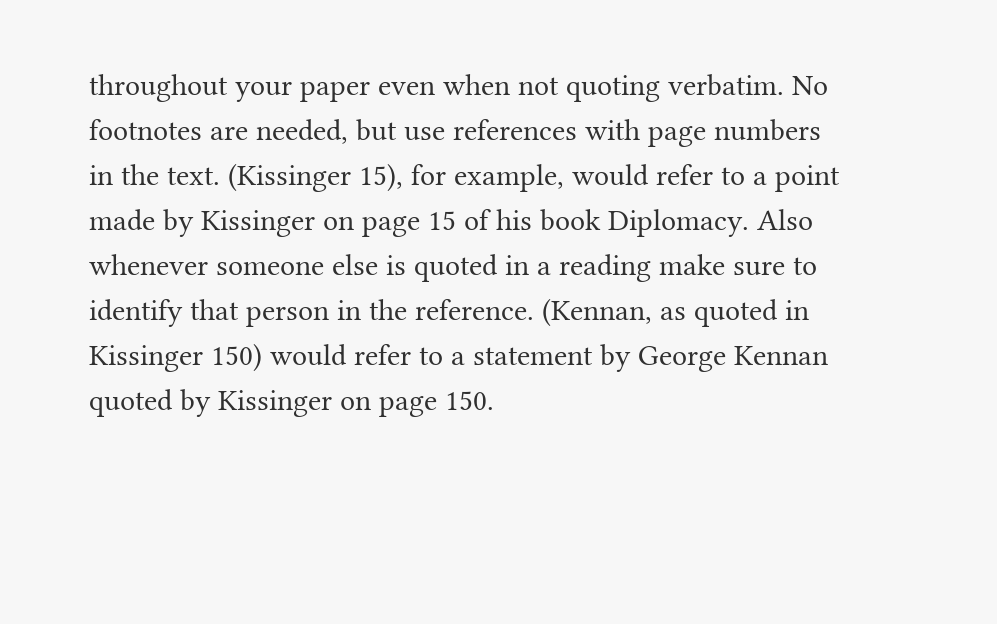throughout your paper even when not quoting verbatim. No footnotes are needed, but use references with page numbers in the text. (Kissinger 15), for example, would refer to a point made by Kissinger on page 15 of his book Diplomacy. Also whenever someone else is quoted in a reading make sure to identify that person in the reference. (Kennan, as quoted in Kissinger 150) would refer to a statement by George Kennan quoted by Kissinger on page 150.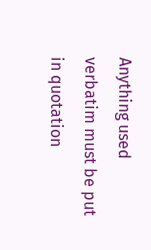Anything used verbatim must be put in quotation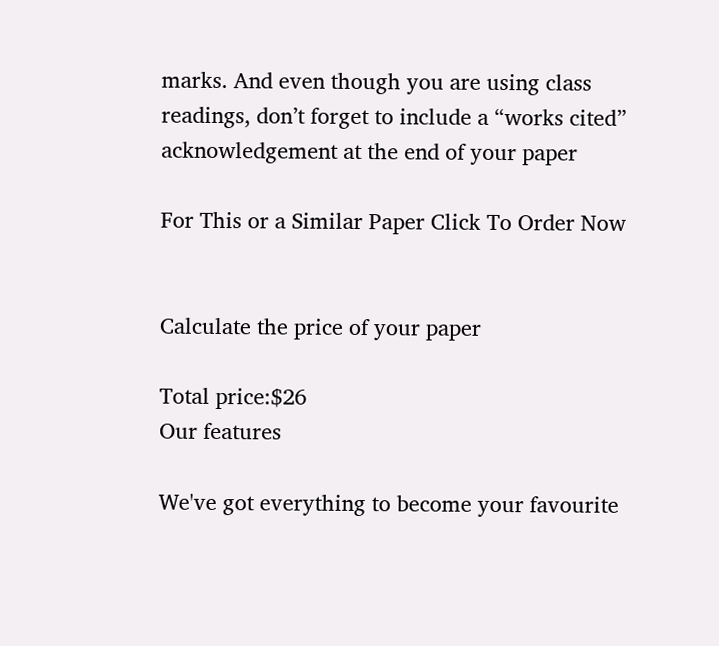marks. And even though you are using class readings, don’t forget to include a “works cited” acknowledgement at the end of your paper

For This or a Similar Paper Click To Order Now


Calculate the price of your paper

Total price:$26
Our features

We've got everything to become your favourite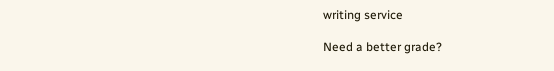writing service

Need a better grade?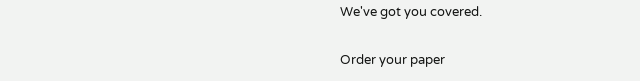We've got you covered.

Order your paper